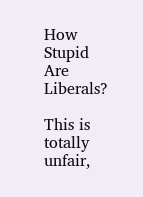How Stupid Are Liberals?

This is totally unfair,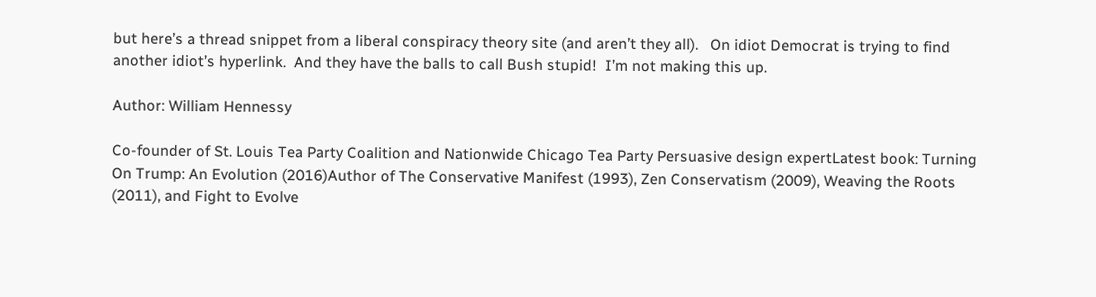but here’s a thread snippet from a liberal conspiracy theory site (and aren’t they all).   On idiot Democrat is trying to find another idiot’s hyperlink.  And they have the balls to call Bush stupid!  I’m not making this up.

Author: William Hennessy

Co-founder of St. Louis Tea Party Coalition and Nationwide Chicago Tea Party Persuasive design expertLatest book: Turning On Trump: An Evolution (2016)Author of The Conservative Manifest (1993), Zen Conservatism (2009), Weaving the Roots (2011), and Fight to Evolve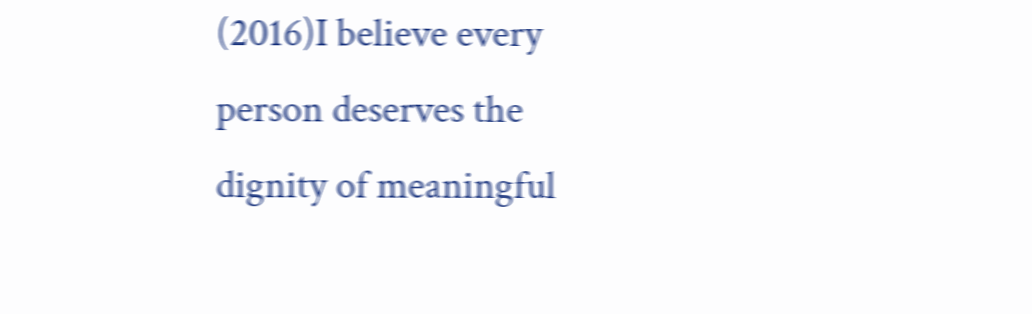(2016)I believe every person deserves the dignity of meaningful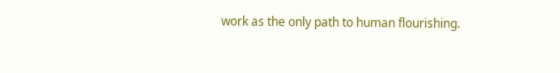work as the only path to human flourishing.